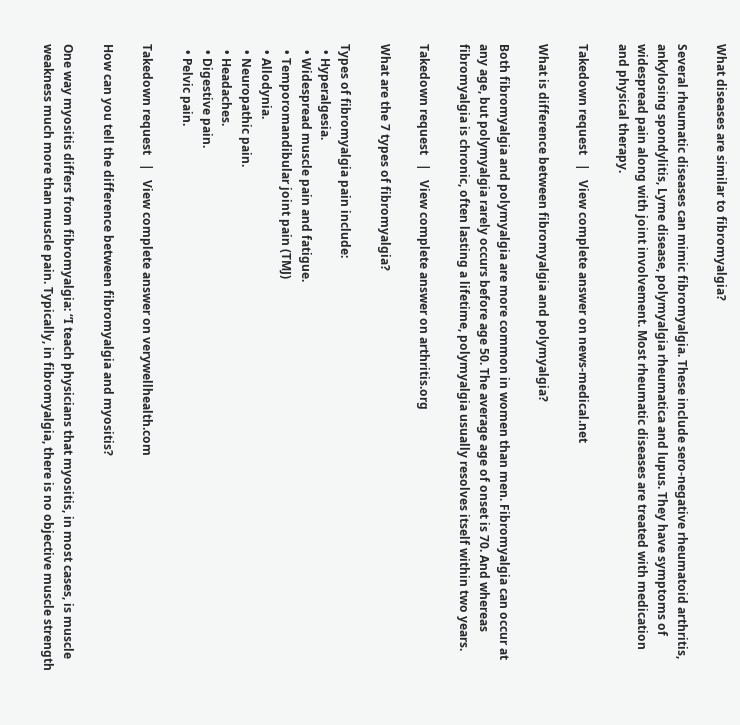What diseases are similar to fibromyalgia?

Several rheumatic diseases can mimic fibromyalgia. These include sero-negative rheumatoid arthritis, ankylosing spondylitis, Lyme disease, polymyalgia rheumatica and lupus. They have symptoms of widespread pain along with joint involvement. Most rheumatic diseases are treated with medication and physical therapy.

Takedown request   |   View complete answer on news-medical.net

What is difference between fibromyalgia and polymyalgia?

Both fibromyalgia and polymyalgia are more common in women than men. Fibromyalgia can occur at any age, but polymyalgia rarely occurs before age 50. The average age of onset is 70. And whereas fibromyalgia is chronic, often lasting a lifetime, polymyalgia usually resolves itself within two years.

Takedown request   |   View complete answer on arthritis.org

What are the 7 types of fibromyalgia?

Types of fibromyalgia pain include:
  • Hyperalgesia.
  • Widespread muscle pain and fatigue.
  • Temporomandibular joint pain (TMJ)
  • Allodynia.
  • Neuropathic pain.
  • Headaches.
  • Digestive pain.
  • Pelvic pain.

Takedown request   |   View complete answer on verywellhealth.com

How can you tell the difference between fibromyalgia and myositis?

One way myositis differs from fibromyalgia: “I teach physicians that myositis, in most cases, is muscle weakness much more than muscle pain. Typically, in fibromyalgia, there is no objective muscle strength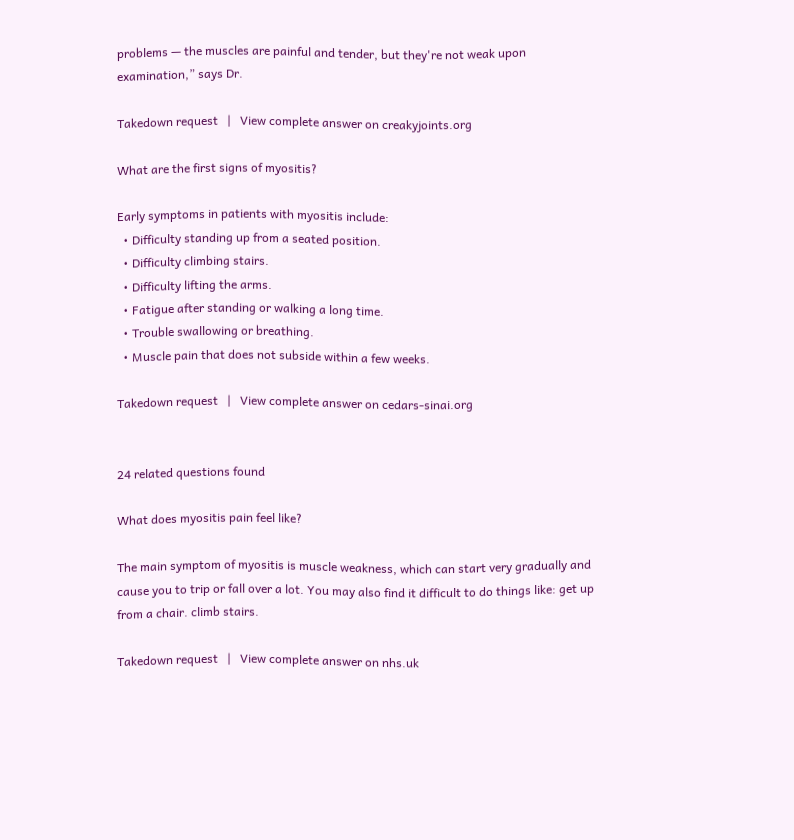problems — the muscles are painful and tender, but they're not weak upon examination,” says Dr.

Takedown request   |   View complete answer on creakyjoints.org

What are the first signs of myositis?

Early symptoms in patients with myositis include:
  • Difficulty standing up from a seated position.
  • Difficulty climbing stairs.
  • Difficulty lifting the arms.
  • Fatigue after standing or walking a long time.
  • Trouble swallowing or breathing.
  • Muscle pain that does not subside within a few weeks.

Takedown request   |   View complete answer on cedars-sinai.org


24 related questions found

What does myositis pain feel like?

The main symptom of myositis is muscle weakness, which can start very gradually and cause you to trip or fall over a lot. You may also find it difficult to do things like: get up from a chair. climb stairs.

Takedown request   |   View complete answer on nhs.uk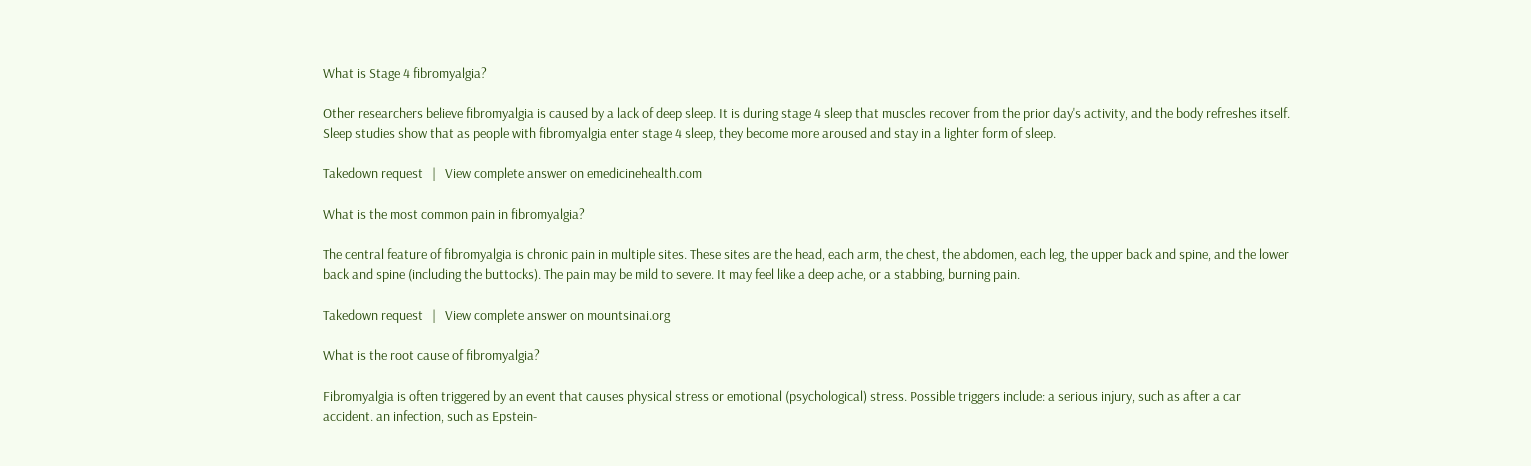What is Stage 4 fibromyalgia?

Other researchers believe fibromyalgia is caused by a lack of deep sleep. It is during stage 4 sleep that muscles recover from the prior day's activity, and the body refreshes itself. Sleep studies show that as people with fibromyalgia enter stage 4 sleep, they become more aroused and stay in a lighter form of sleep.

Takedown request   |   View complete answer on emedicinehealth.com

What is the most common pain in fibromyalgia?

The central feature of fibromyalgia is chronic pain in multiple sites. These sites are the head, each arm, the chest, the abdomen, each leg, the upper back and spine, and the lower back and spine (including the buttocks). The pain may be mild to severe. It may feel like a deep ache, or a stabbing, burning pain.

Takedown request   |   View complete answer on mountsinai.org

What is the root cause of fibromyalgia?

Fibromyalgia is often triggered by an event that causes physical stress or emotional (psychological) stress. Possible triggers include: a serious injury, such as after a car accident. an infection, such as Epstein-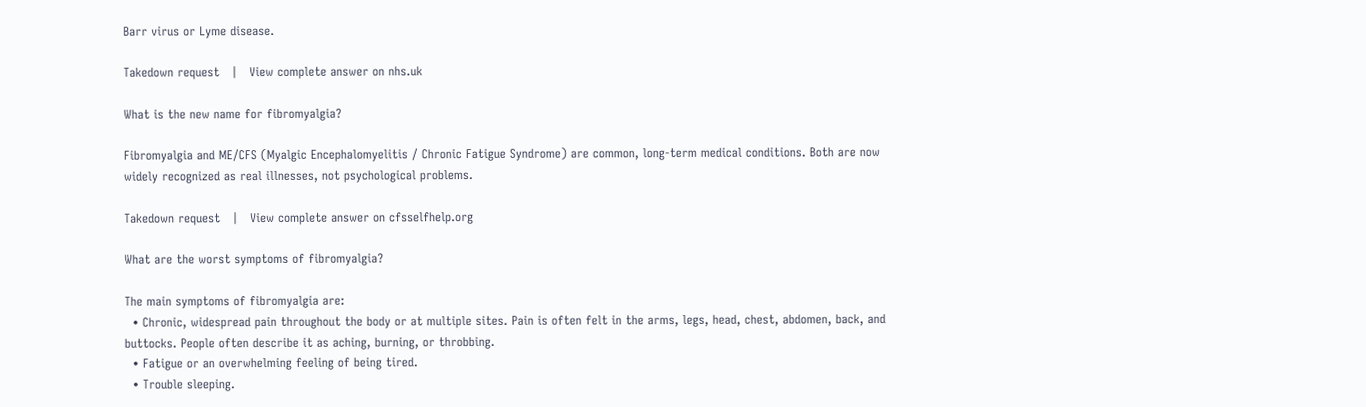Barr virus or Lyme disease.

Takedown request   |   View complete answer on nhs.uk

What is the new name for fibromyalgia?

Fibromyalgia and ME/CFS (Myalgic Encephalomyelitis / Chronic Fatigue Syndrome) are common, long-term medical conditions. Both are now widely recognized as real illnesses, not psychological problems.

Takedown request   |   View complete answer on cfsselfhelp.org

What are the worst symptoms of fibromyalgia?

The main symptoms of fibromyalgia are:
  • Chronic, widespread pain throughout the body or at multiple sites. Pain is often felt in the arms, legs, head, chest, abdomen, back, and buttocks. People often describe it as aching, burning, or throbbing.
  • Fatigue or an overwhelming feeling of being tired.
  • Trouble sleeping.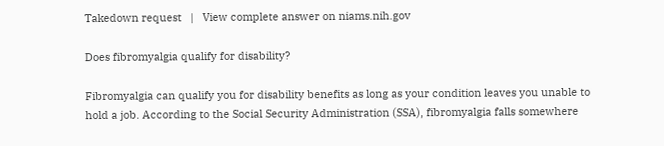Takedown request   |   View complete answer on niams.nih.gov

Does fibromyalgia qualify for disability?

Fibromyalgia can qualify you for disability benefits as long as your condition leaves you unable to hold a job. According to the Social Security Administration (SSA), fibromyalgia falls somewhere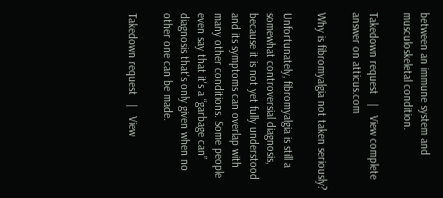between an immune system and musculoskeletal condition.

Takedown request   |   View complete answer on atticus.com

Why is fibromyalgia not taken seriously?

Unfortunately, fibromyalgia is still a somewhat controversial diagnosis, because it is not yet fully understood and its symptoms can overlap with many other conditions. Some people even say that it's a “garbage can” diagnosis that's only given when no other one can be made.

Takedown request   |   View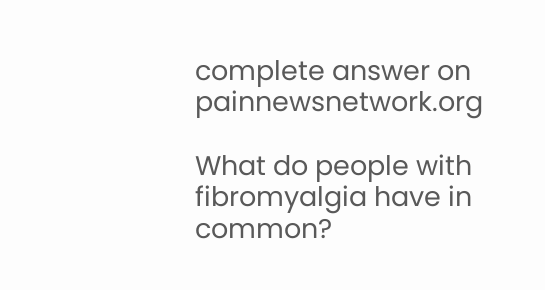complete answer on painnewsnetwork.org

What do people with fibromyalgia have in common?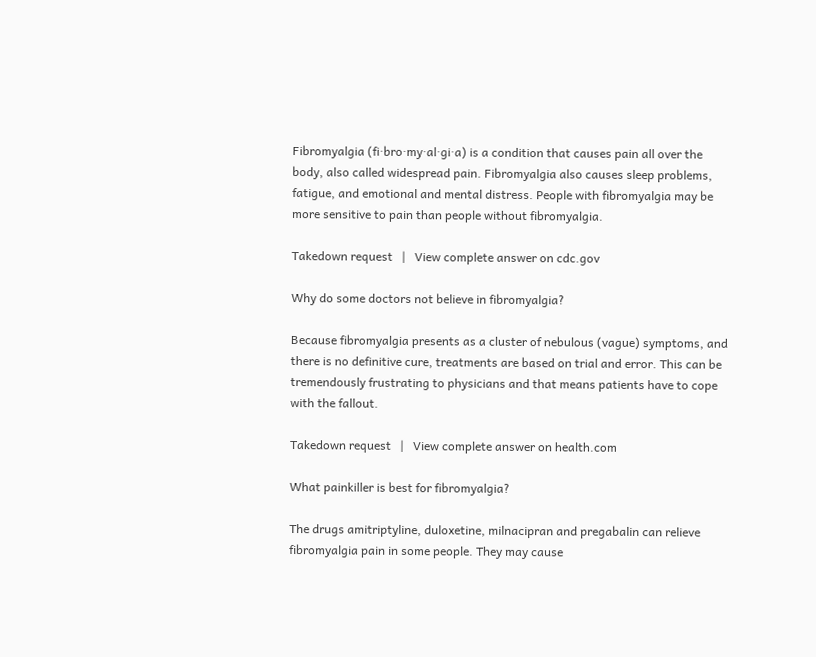Fibromyalgia (fi·bro·my·al·gi·a) is a condition that causes pain all over the body, also called widespread pain. Fibromyalgia also causes sleep problems, fatigue, and emotional and mental distress. People with fibromyalgia may be more sensitive to pain than people without fibromyalgia.

Takedown request   |   View complete answer on cdc.gov

Why do some doctors not believe in fibromyalgia?

Because fibromyalgia presents as a cluster of nebulous (vague) symptoms, and there is no definitive cure, treatments are based on trial and error. This can be tremendously frustrating to physicians and that means patients have to cope with the fallout.

Takedown request   |   View complete answer on health.com

What painkiller is best for fibromyalgia?

The drugs amitriptyline, duloxetine, milnacipran and pregabalin can relieve fibromyalgia pain in some people. They may cause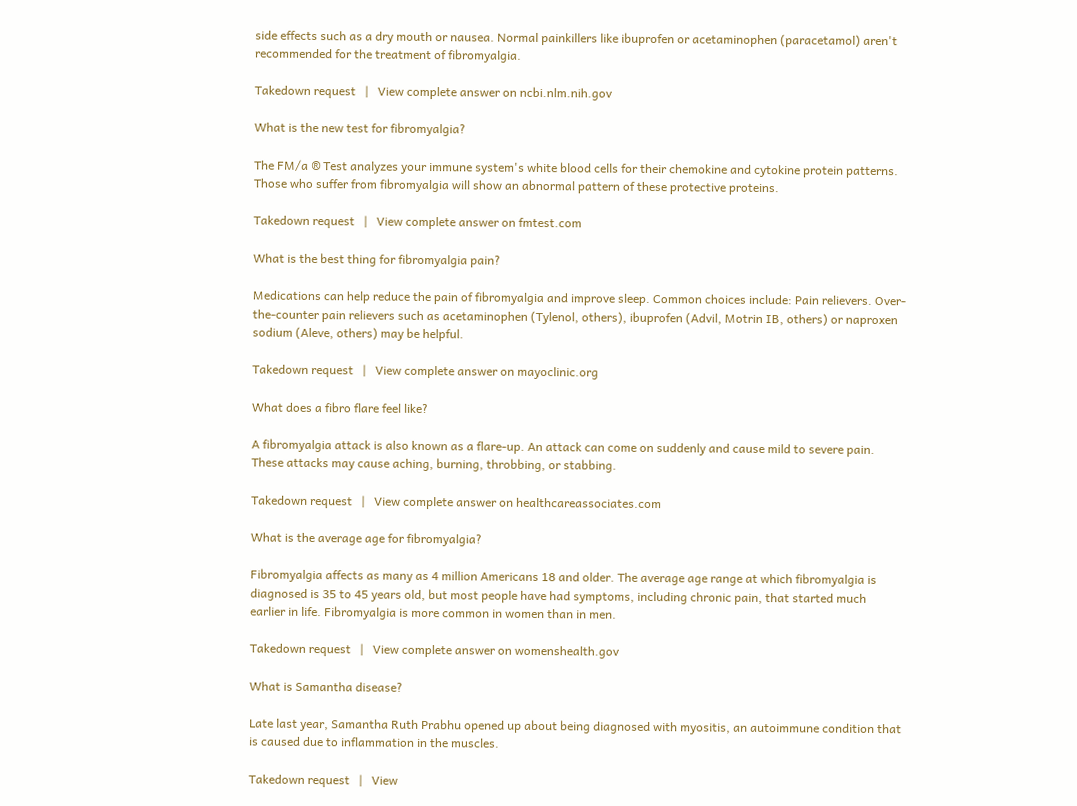side effects such as a dry mouth or nausea. Normal painkillers like ibuprofen or acetaminophen (paracetamol) aren't recommended for the treatment of fibromyalgia.

Takedown request   |   View complete answer on ncbi.nlm.nih.gov

What is the new test for fibromyalgia?

The FM/a ® Test analyzes your immune system's white blood cells for their chemokine and cytokine protein patterns. Those who suffer from fibromyalgia will show an abnormal pattern of these protective proteins.

Takedown request   |   View complete answer on fmtest.com

What is the best thing for fibromyalgia pain?

Medications can help reduce the pain of fibromyalgia and improve sleep. Common choices include: Pain relievers. Over-the-counter pain relievers such as acetaminophen (Tylenol, others), ibuprofen (Advil, Motrin IB, others) or naproxen sodium (Aleve, others) may be helpful.

Takedown request   |   View complete answer on mayoclinic.org

What does a fibro flare feel like?

A fibromyalgia attack is also known as a flare-up. An attack can come on suddenly and cause mild to severe pain. These attacks may cause aching, burning, throbbing, or stabbing.

Takedown request   |   View complete answer on healthcareassociates.com

What is the average age for fibromyalgia?

Fibromyalgia affects as many as 4 million Americans 18 and older. The average age range at which fibromyalgia is diagnosed is 35 to 45 years old, but most people have had symptoms, including chronic pain, that started much earlier in life. Fibromyalgia is more common in women than in men.

Takedown request   |   View complete answer on womenshealth.gov

What is Samantha disease?

Late last year, Samantha Ruth Prabhu opened up about being diagnosed with myositis, an autoimmune condition that is caused due to inflammation in the muscles.

Takedown request   |   View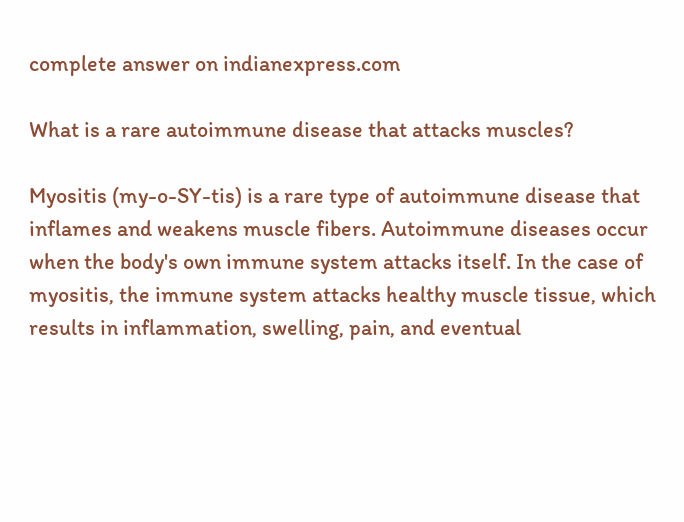complete answer on indianexpress.com

What is a rare autoimmune disease that attacks muscles?

Myositis (my-o-SY-tis) is a rare type of autoimmune disease that inflames and weakens muscle fibers. Autoimmune diseases occur when the body's own immune system attacks itself. In the case of myositis, the immune system attacks healthy muscle tissue, which results in inflammation, swelling, pain, and eventual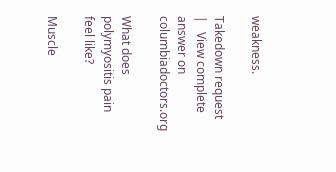weakness.

Takedown request   |   View complete answer on columbiadoctors.org

What does polymyositis pain feel like?

Muscle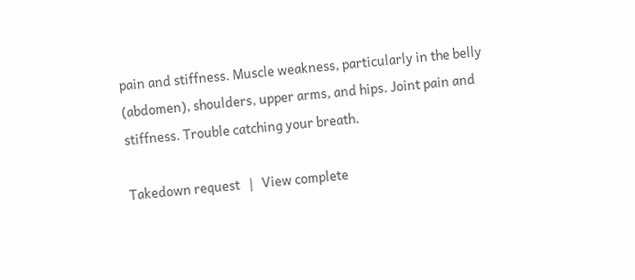pain and stiffness. Muscle weakness, particularly in the belly (abdomen), shoulders, upper arms, and hips. Joint pain and stiffness. Trouble catching your breath.

Takedown request   |   View complete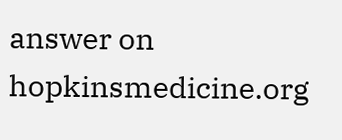answer on hopkinsmedicine.org